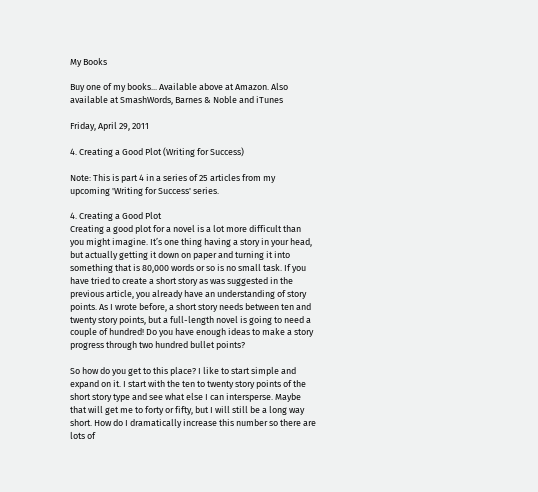My Books

Buy one of my books... Available above at Amazon. Also available at SmashWords, Barnes & Noble and iTunes

Friday, April 29, 2011

4. Creating a Good Plot (Writing for Success)

Note: This is part 4 in a series of 25 articles from my upcoming 'Writing for Success' series.

4. Creating a Good Plot
Creating a good plot for a novel is a lot more difficult than you might imagine. It’s one thing having a story in your head, but actually getting it down on paper and turning it into something that is 80,000 words or so is no small task. If you have tried to create a short story as was suggested in the previous article, you already have an understanding of story points. As I wrote before, a short story needs between ten and twenty story points, but a full-length novel is going to need a couple of hundred! Do you have enough ideas to make a story progress through two hundred bullet points?

So how do you get to this place? I like to start simple and expand on it. I start with the ten to twenty story points of the short story type and see what else I can intersperse. Maybe that will get me to forty or fifty, but I will still be a long way short. How do I dramatically increase this number so there are lots of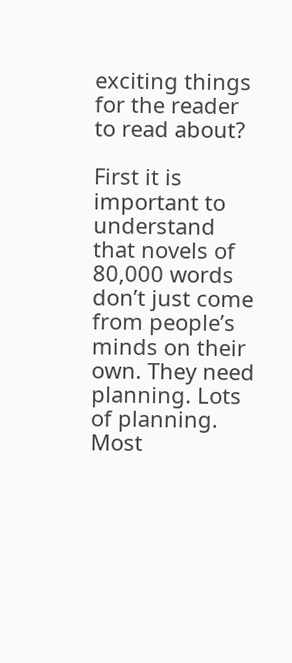exciting things for the reader to read about?

First it is important to understand that novels of 80,000 words don’t just come from people’s minds on their own. They need planning. Lots of planning. Most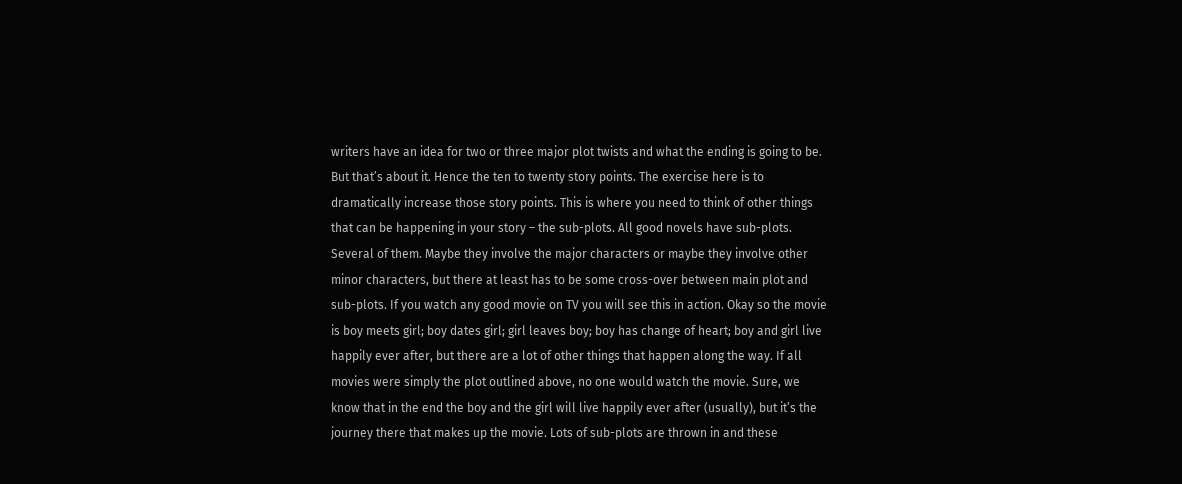writers have an idea for two or three major plot twists and what the ending is going to be. But that’s about it. Hence the ten to twenty story points. The exercise here is to dramatically increase those story points. This is where you need to think of other things that can be happening in your story – the sub-plots. All good novels have sub-plots. Several of them. Maybe they involve the major characters or maybe they involve other minor characters, but there at least has to be some cross-over between main plot and sub-plots. If you watch any good movie on TV you will see this in action. Okay so the movie is boy meets girl; boy dates girl; girl leaves boy; boy has change of heart; boy and girl live happily ever after, but there are a lot of other things that happen along the way. If all movies were simply the plot outlined above, no one would watch the movie. Sure, we know that in the end the boy and the girl will live happily ever after (usually), but it’s the journey there that makes up the movie. Lots of sub-plots are thrown in and these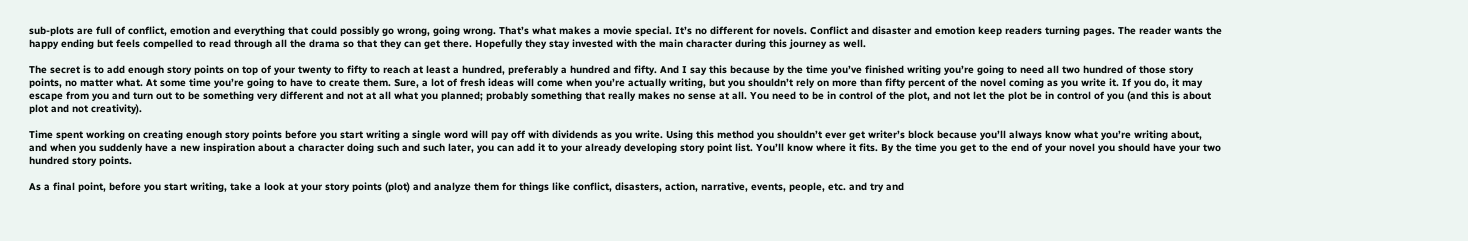sub-plots are full of conflict, emotion and everything that could possibly go wrong, going wrong. That’s what makes a movie special. It’s no different for novels. Conflict and disaster and emotion keep readers turning pages. The reader wants the happy ending but feels compelled to read through all the drama so that they can get there. Hopefully they stay invested with the main character during this journey as well.

The secret is to add enough story points on top of your twenty to fifty to reach at least a hundred, preferably a hundred and fifty. And I say this because by the time you’ve finished writing you’re going to need all two hundred of those story points, no matter what. At some time you’re going to have to create them. Sure, a lot of fresh ideas will come when you’re actually writing, but you shouldn’t rely on more than fifty percent of the novel coming as you write it. If you do, it may escape from you and turn out to be something very different and not at all what you planned; probably something that really makes no sense at all. You need to be in control of the plot, and not let the plot be in control of you (and this is about plot and not creativity).

Time spent working on creating enough story points before you start writing a single word will pay off with dividends as you write. Using this method you shouldn’t ever get writer’s block because you’ll always know what you’re writing about, and when you suddenly have a new inspiration about a character doing such and such later, you can add it to your already developing story point list. You’ll know where it fits. By the time you get to the end of your novel you should have your two hundred story points.

As a final point, before you start writing, take a look at your story points (plot) and analyze them for things like conflict, disasters, action, narrative, events, people, etc. and try and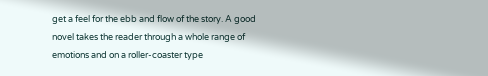get a feel for the ebb and flow of the story. A good novel takes the reader through a whole range of emotions and on a roller-coaster type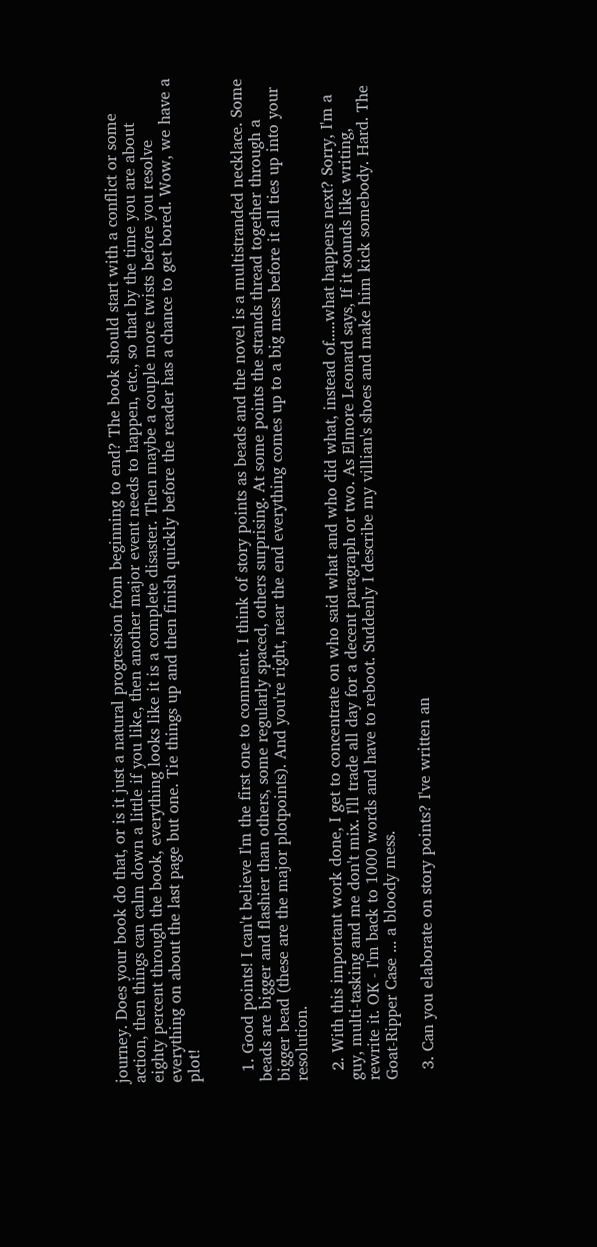journey. Does your book do that, or is it just a natural progression from beginning to end? The book should start with a conflict or some action, then things can calm down a little if you like, then another major event needs to happen, etc., so that by the time you are about eighty percent through the book, everything looks like it is a complete disaster. Then maybe a couple more twists before you resolve everything on about the last page but one. Tie things up and then finish quickly before the reader has a chance to get bored. Wow, we have a plot!


  1. Good points! I can't believe I'm the first one to comment. I think of story points as beads and the novel is a multistranded necklace. Some beads are bigger and flashier than others, some regularly spaced, others surprising. At some points the strands thread together through a bigger bead (these are the major plotpoints). And you're right, near the end everything comes up to a big mess before it all ties up into your resolution.

  2. With this important work done, I get to concentrate on who said what and who did what, instead of.....what happens next? Sorry, I'm a guy, multi-tasking and me don't mix. I'll trade all day for a decent paragraph or two. As Elmore Leonard says, If it sounds like writing, rewrite it. OK - I'm back to 1000 words and have to reboot. Suddenly I describe my villian's shoes and make him kick somebody. Hard. The Goat-Ripper Case ... a bloody mess.

  3. Can you elaborate on story points? I've written an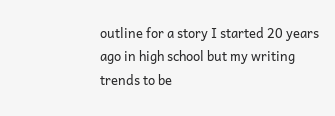outline for a story I started 20 years ago in high school but my writing trends to be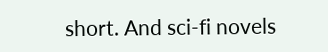short. And sci-fi novels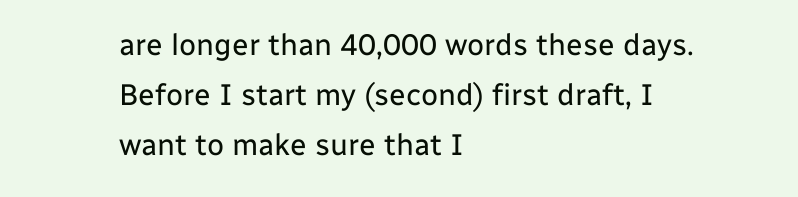are longer than 40,000 words these days. Before I start my (second) first draft, I want to make sure that I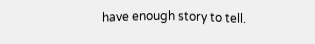have enough story to tell.